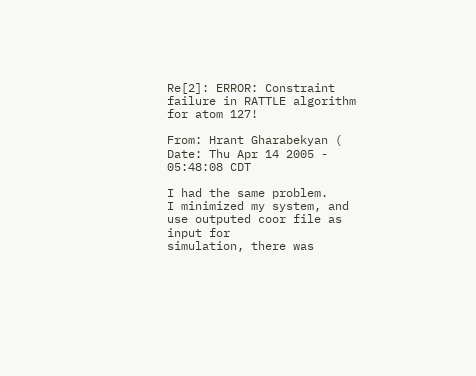Re[2]: ERROR: Constraint failure in RATTLE algorithm for atom 127!

From: Hrant Gharabekyan (
Date: Thu Apr 14 2005 - 05:48:08 CDT

I had the same problem.
I minimized my system, and use outputed coor file as input for
simulation, there was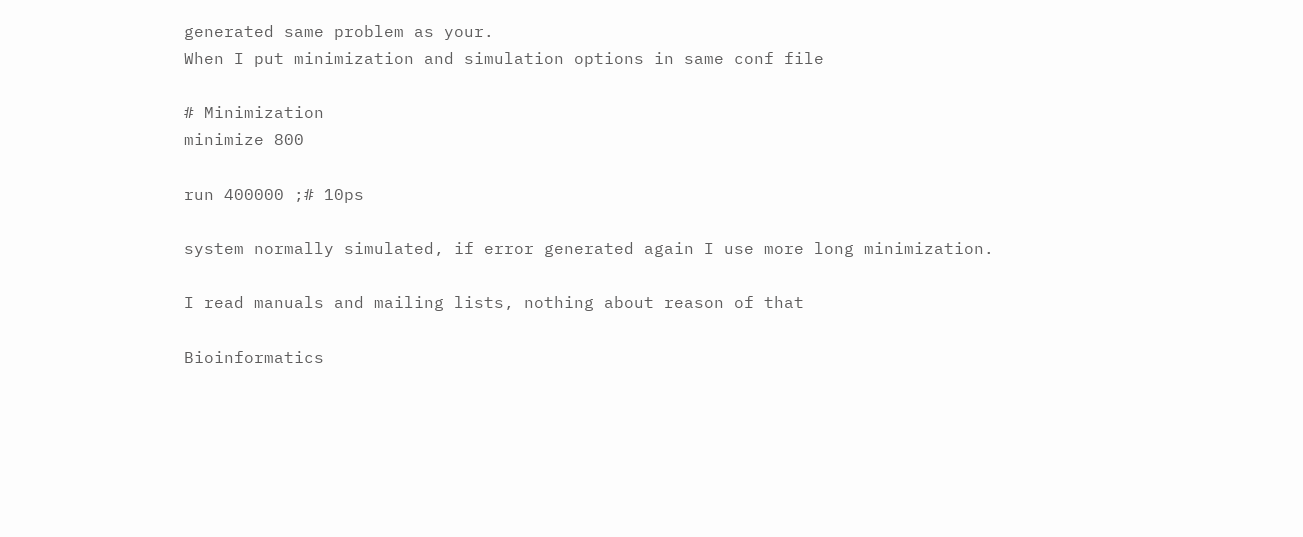generated same problem as your.
When I put minimization and simulation options in same conf file

# Minimization
minimize 800

run 400000 ;# 10ps

system normally simulated, if error generated again I use more long minimization.

I read manuals and mailing lists, nothing about reason of that

Bioinformatics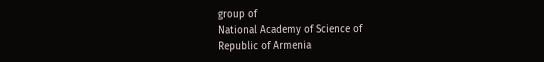group of
National Academy of Science of
Republic of Armenia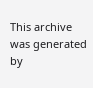This archive was generated by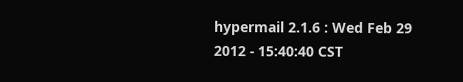hypermail 2.1.6 : Wed Feb 29 2012 - 15:40:40 CST